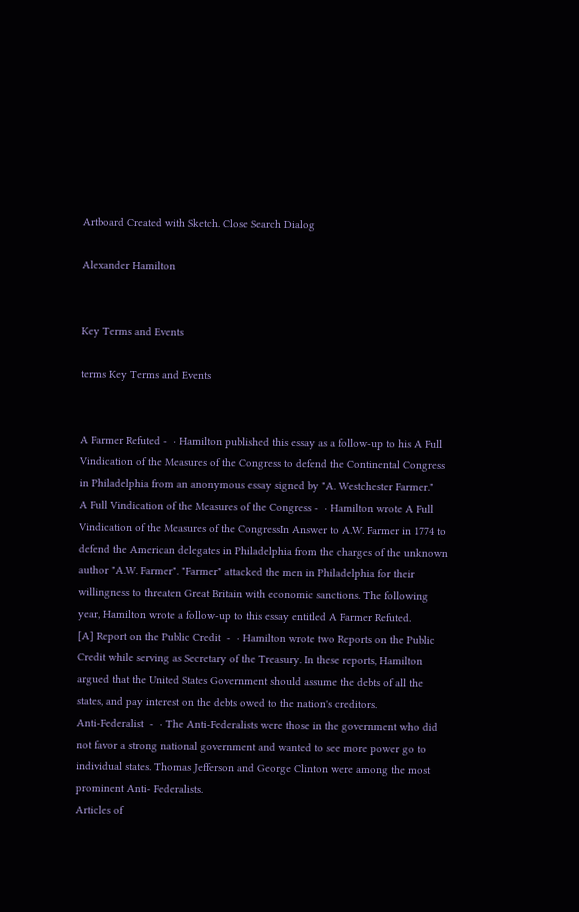Artboard Created with Sketch. Close Search Dialog

Alexander Hamilton


Key Terms and Events

terms Key Terms and Events


A Farmer Refuted -  · Hamilton published this essay as a follow-up to his A Full Vindication of the Measures of the Congress to defend the Continental Congress in Philadelphia from an anonymous essay signed by "A. Westchester Farmer."
A Full Vindication of the Measures of the Congress -  · Hamilton wrote A Full Vindication of the Measures of the CongressIn Answer to A.W. Farmer in 1774 to defend the American delegates in Philadelphia from the charges of the unknown author "A.W. Farmer". "Farmer" attacked the men in Philadelphia for their willingness to threaten Great Britain with economic sanctions. The following year, Hamilton wrote a follow-up to this essay entitled A Farmer Refuted.
[A] Report on the Public Credit  -  · Hamilton wrote two Reports on the Public Credit while serving as Secretary of the Treasury. In these reports, Hamilton argued that the United States Government should assume the debts of all the states, and pay interest on the debts owed to the nation's creditors.
Anti-Federalist  -  · The Anti-Federalists were those in the government who did not favor a strong national government and wanted to see more power go to individual states. Thomas Jefferson and George Clinton were among the most prominent Anti- Federalists.
Articles of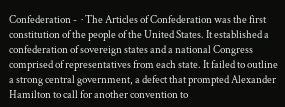Confederation -  · The Articles of Confederation was the first constitution of the people of the United States. It established a confederation of sovereign states and a national Congress comprised of representatives from each state. It failed to outline a strong central government, a defect that prompted Alexander Hamilton to call for another convention to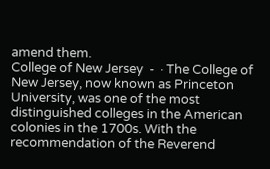amend them.
College of New Jersey  -  · The College of New Jersey, now known as Princeton University, was one of the most distinguished colleges in the American colonies in the 1700s. With the recommendation of the Reverend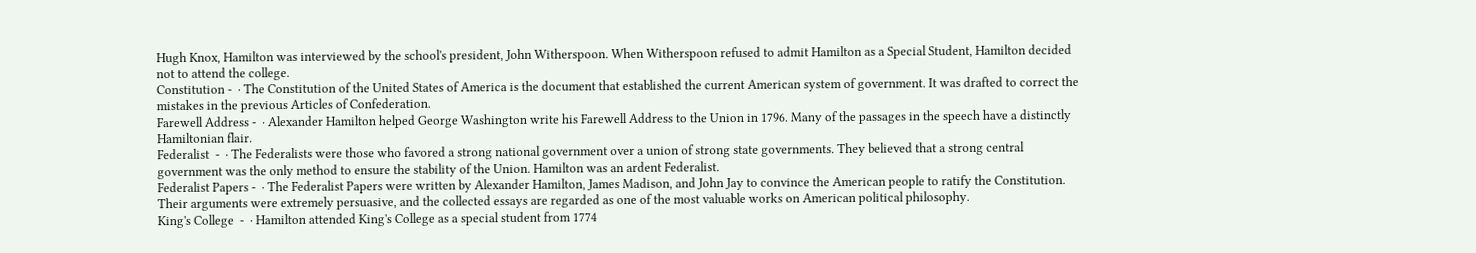Hugh Knox, Hamilton was interviewed by the school's president, John Witherspoon. When Witherspoon refused to admit Hamilton as a Special Student, Hamilton decided not to attend the college.
Constitution -  · The Constitution of the United States of America is the document that established the current American system of government. It was drafted to correct the mistakes in the previous Articles of Confederation.
Farewell Address -  · Alexander Hamilton helped George Washington write his Farewell Address to the Union in 1796. Many of the passages in the speech have a distinctly Hamiltonian flair.
Federalist  -  · The Federalists were those who favored a strong national government over a union of strong state governments. They believed that a strong central government was the only method to ensure the stability of the Union. Hamilton was an ardent Federalist.
Federalist Papers -  · The Federalist Papers were written by Alexander Hamilton, James Madison, and John Jay to convince the American people to ratify the Constitution. Their arguments were extremely persuasive, and the collected essays are regarded as one of the most valuable works on American political philosophy.
King's College  -  · Hamilton attended King's College as a special student from 1774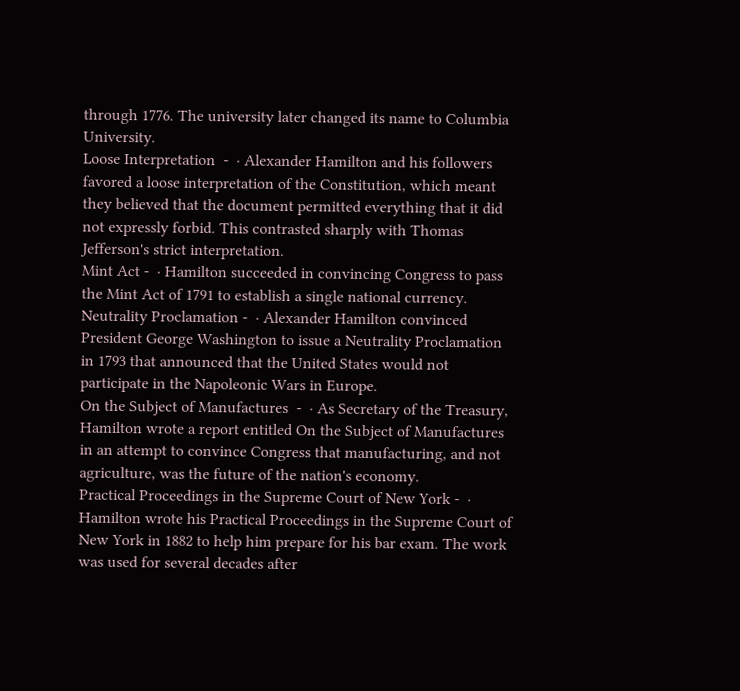through 1776. The university later changed its name to Columbia University.
Loose Interpretation  -  · Alexander Hamilton and his followers favored a loose interpretation of the Constitution, which meant they believed that the document permitted everything that it did not expressly forbid. This contrasted sharply with Thomas Jefferson's strict interpretation.
Mint Act -  · Hamilton succeeded in convincing Congress to pass the Mint Act of 1791 to establish a single national currency.
Neutrality Proclamation -  · Alexander Hamilton convinced President George Washington to issue a Neutrality Proclamation in 1793 that announced that the United States would not participate in the Napoleonic Wars in Europe.
On the Subject of Manufactures  -  · As Secretary of the Treasury, Hamilton wrote a report entitled On the Subject of Manufactures in an attempt to convince Congress that manufacturing, and not agriculture, was the future of the nation's economy.
Practical Proceedings in the Supreme Court of New York -  · Hamilton wrote his Practical Proceedings in the Supreme Court of New York in 1882 to help him prepare for his bar exam. The work was used for several decades after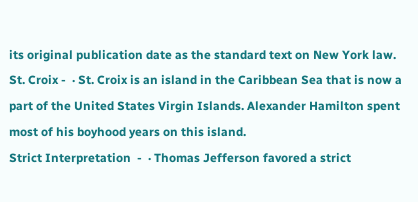its original publication date as the standard text on New York law.
St. Croix -  · St. Croix is an island in the Caribbean Sea that is now a part of the United States Virgin Islands. Alexander Hamilton spent most of his boyhood years on this island.
Strict Interpretation  -  · Thomas Jefferson favored a strict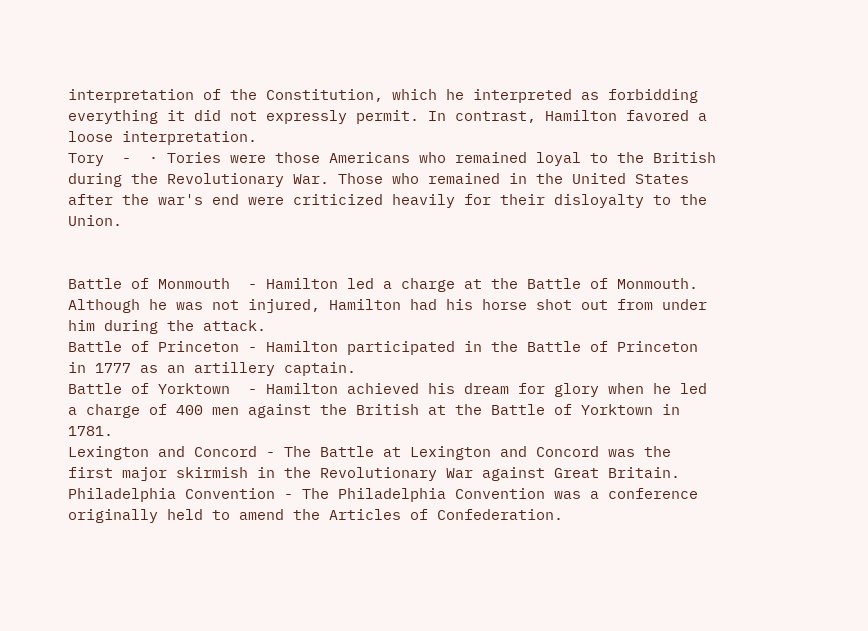interpretation of the Constitution, which he interpreted as forbidding everything it did not expressly permit. In contrast, Hamilton favored a loose interpretation.
Tory  -  · Tories were those Americans who remained loyal to the British during the Revolutionary War. Those who remained in the United States after the war's end were criticized heavily for their disloyalty to the Union.


Battle of Monmouth  - Hamilton led a charge at the Battle of Monmouth. Although he was not injured, Hamilton had his horse shot out from under him during the attack.
Battle of Princeton - Hamilton participated in the Battle of Princeton in 1777 as an artillery captain.
Battle of Yorktown  - Hamilton achieved his dream for glory when he led a charge of 400 men against the British at the Battle of Yorktown in 1781.
Lexington and Concord - The Battle at Lexington and Concord was the first major skirmish in the Revolutionary War against Great Britain.
Philadelphia Convention - The Philadelphia Convention was a conference originally held to amend the Articles of Confederation.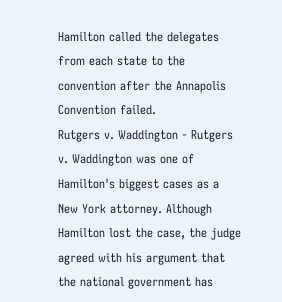Hamilton called the delegates from each state to the convention after the Annapolis Convention failed.
Rutgers v. Waddington - Rutgers v. Waddington was one of Hamilton's biggest cases as a New York attorney. Although Hamilton lost the case, the judge agreed with his argument that the national government has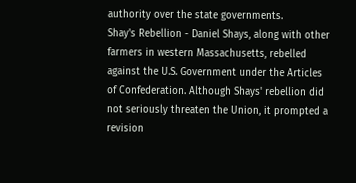authority over the state governments.
Shay's Rebellion - Daniel Shays, along with other farmers in western Massachusetts, rebelled against the U.S. Government under the Articles of Confederation. Although Shays' rebellion did not seriously threaten the Union, it prompted a revision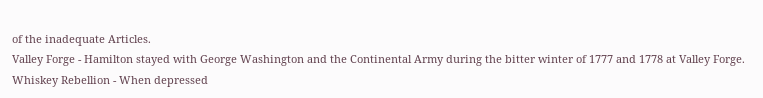of the inadequate Articles.
Valley Forge - Hamilton stayed with George Washington and the Continental Army during the bitter winter of 1777 and 1778 at Valley Forge.
Whiskey Rebellion - When depressed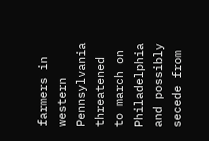farmers in western Pennsylvania threatened to march on Philadelphia and possibly secede from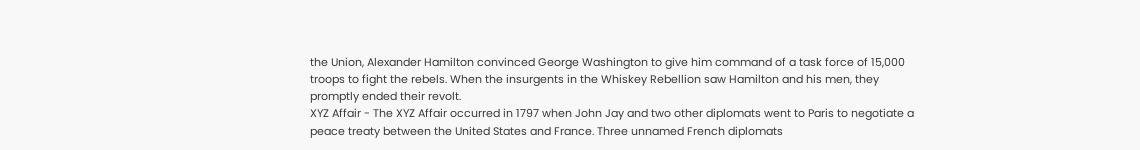the Union, Alexander Hamilton convinced George Washington to give him command of a task force of 15,000 troops to fight the rebels. When the insurgents in the Whiskey Rebellion saw Hamilton and his men, they promptly ended their revolt.
XYZ Affair - The XYZ Affair occurred in 1797 when John Jay and two other diplomats went to Paris to negotiate a peace treaty between the United States and France. Three unnamed French diplomats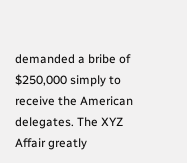demanded a bribe of $250,000 simply to receive the American delegates. The XYZ Affair greatly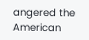angered the American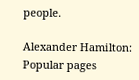people.

Alexander Hamilton: Popular pages